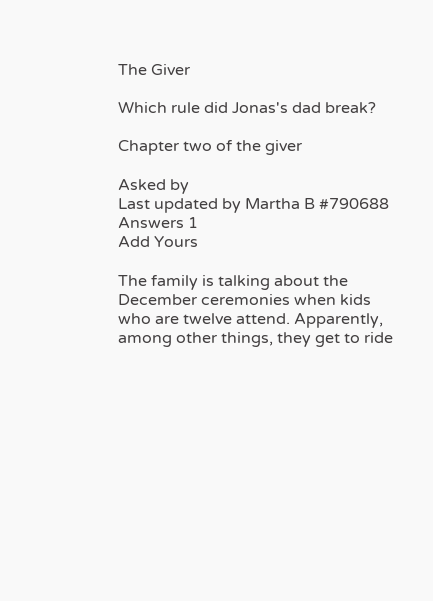The Giver

Which rule did Jonas's dad break?

Chapter two of the giver

Asked by
Last updated by Martha B #790688
Answers 1
Add Yours

The family is talking about the December ceremonies when kids who are twelve attend. Apparently, among other things, they get to ride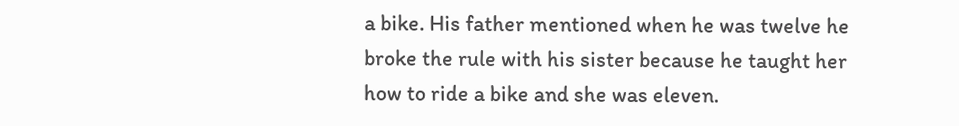a bike. His father mentioned when he was twelve he broke the rule with his sister because he taught her how to ride a bike and she was eleven.